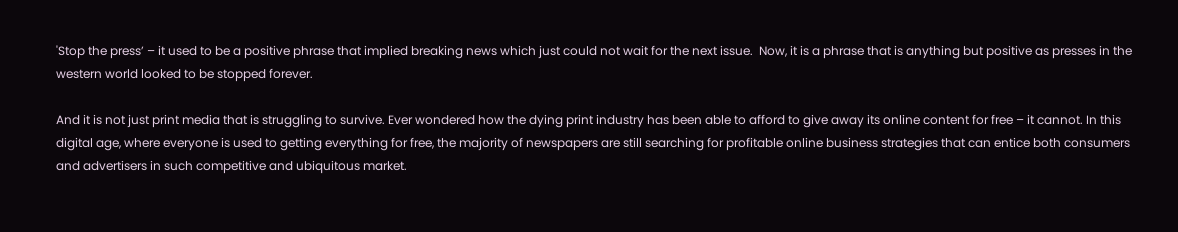'Stop the press’ – it used to be a positive phrase that implied breaking news which just could not wait for the next issue.  Now, it is a phrase that is anything but positive as presses in the western world looked to be stopped forever.

And it is not just print media that is struggling to survive. Ever wondered how the dying print industry has been able to afford to give away its online content for free – it cannot. In this digital age, where everyone is used to getting everything for free, the majority of newspapers are still searching for profitable online business strategies that can entice both consumers and advertisers in such competitive and ubiquitous market.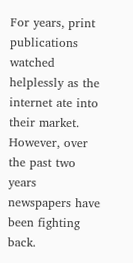For years, print publications watched helplessly as the internet ate into their market. However, over the past two years newspapers have been fighting back.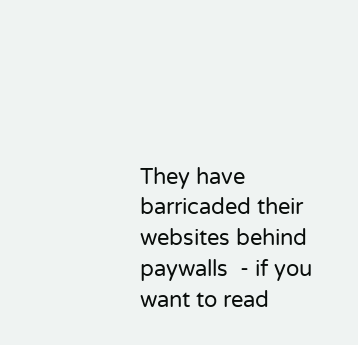They have barricaded their websites behind paywalls  - if you want to read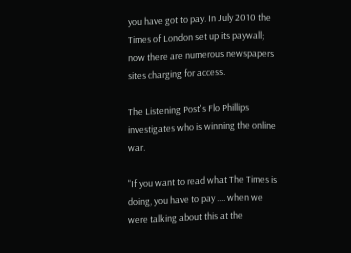you have got to pay. In July 2010 the Times of London set up its paywall; now there are numerous newspapers sites charging for access.

The Listening Post's Flo Phillips investigates who is winning the online war.

"If you want to read what The Times is doing, you have to pay .... when we were talking about this at the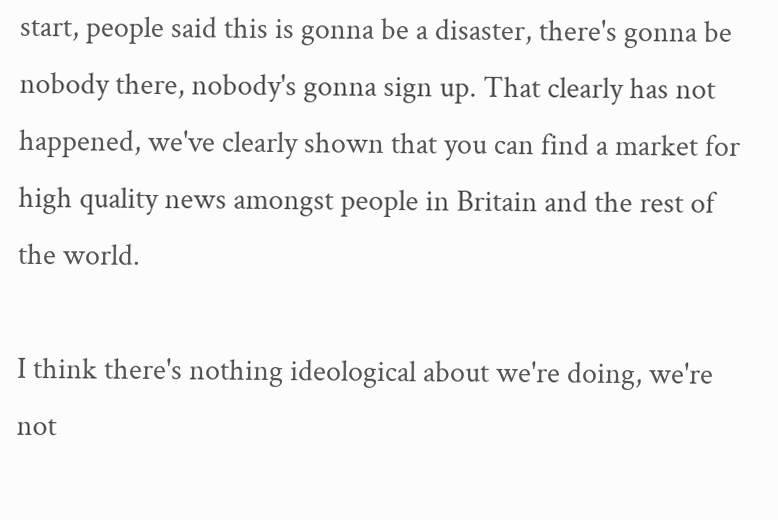start, people said this is gonna be a disaster, there's gonna be nobody there, nobody's gonna sign up. That clearly has not happened, we've clearly shown that you can find a market for high quality news amongst people in Britain and the rest of the world.

I think there's nothing ideological about we're doing, we're not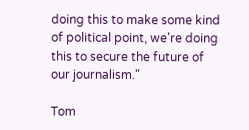doing this to make some kind of political point, we're doing this to secure the future of our journalism."

Tom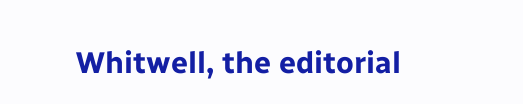Whitwell, the editorial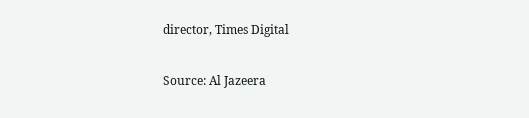director, Times Digital

Source: Al Jazeera